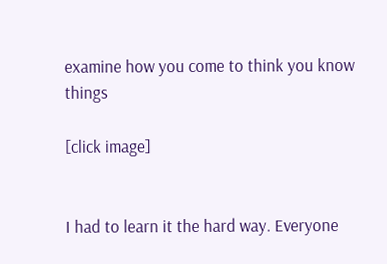examine how you come to think you know things

[click image]


I had to learn it the hard way. Everyone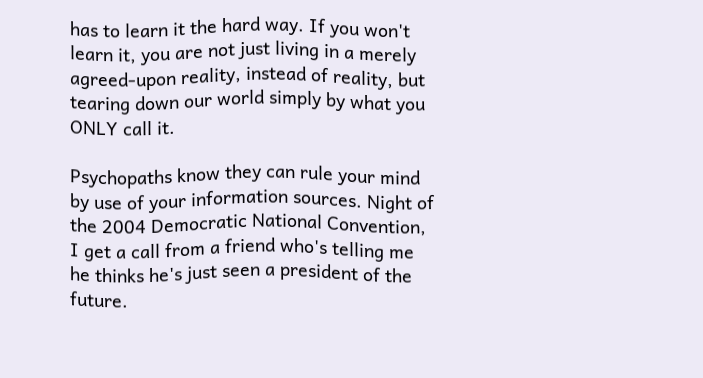has to learn it the hard way. If you won't learn it, you are not just living in a merely agreed-upon reality, instead of reality, but tearing down our world simply by what you ONLY call it.

Psychopaths know they can rule your mind by use of your information sources. Night of the 2004 Democratic National Convention, I get a call from a friend who's telling me he thinks he's just seen a president of the future.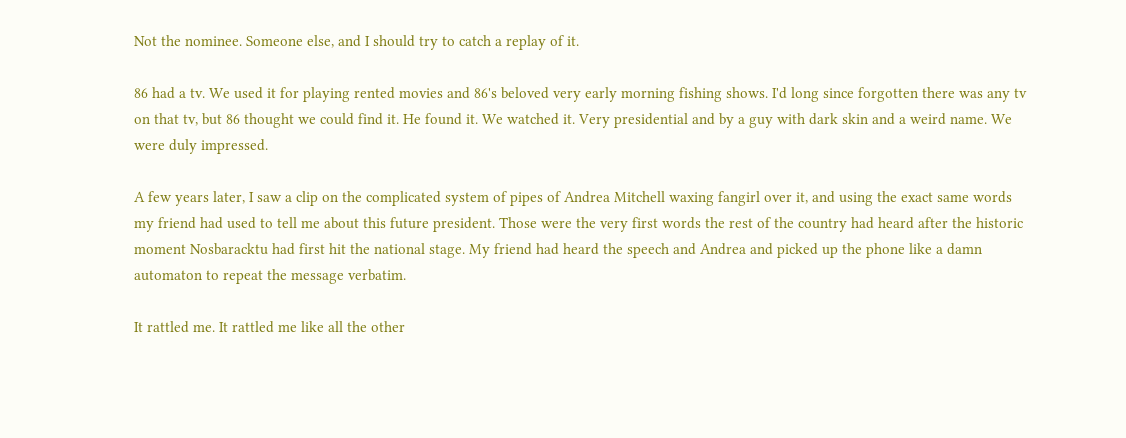Not the nominee. Someone else, and I should try to catch a replay of it.

86 had a tv. We used it for playing rented movies and 86's beloved very early morning fishing shows. I'd long since forgotten there was any tv on that tv, but 86 thought we could find it. He found it. We watched it. Very presidential and by a guy with dark skin and a weird name. We were duly impressed.

A few years later, I saw a clip on the complicated system of pipes of Andrea Mitchell waxing fangirl over it, and using the exact same words my friend had used to tell me about this future president. Those were the very first words the rest of the country had heard after the historic moment Nosbaracktu had first hit the national stage. My friend had heard the speech and Andrea and picked up the phone like a damn automaton to repeat the message verbatim.

It rattled me. It rattled me like all the other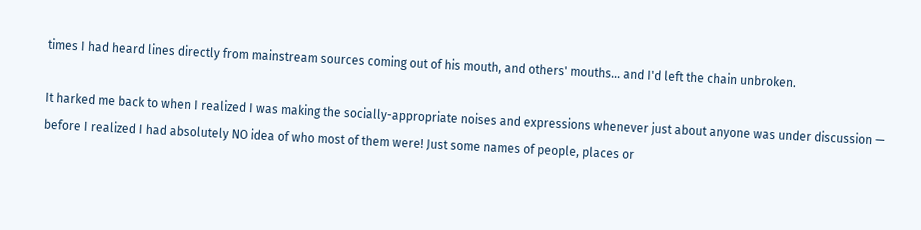times I had heard lines directly from mainstream sources coming out of his mouth, and others' mouths... and I'd left the chain unbroken.

It harked me back to when I realized I was making the socially-appropriate noises and expressions whenever just about anyone was under discussion — before I realized I had absolutely NO idea of who most of them were! Just some names of people, places or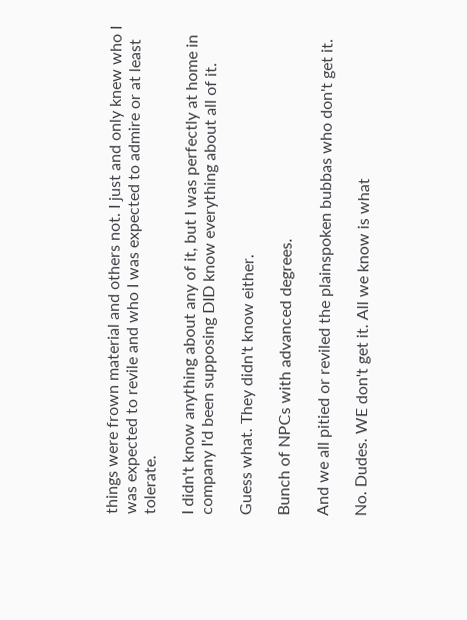things were frown material and others not. I just and only knew who I was expected to revile and who I was expected to admire or at least tolerate.

I didn't know anything about any of it, but I was perfectly at home in company I'd been supposing DID know everything about all of it.

Guess what. They didn't know either.

Bunch of NPCs with advanced degrees.

And we all pitied or reviled the plainspoken bubbas who don't get it.

No. Dudes. WE don't get it. All we know is what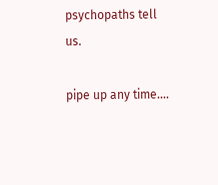psychopaths tell us.

pipe up any time....